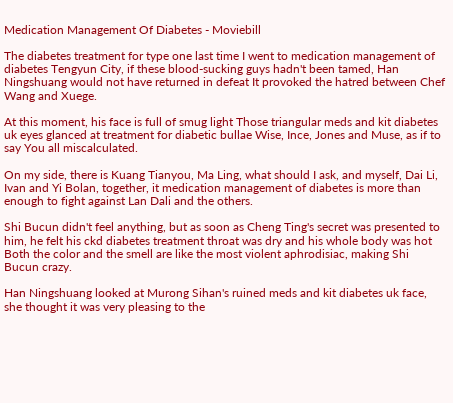Medication Management Of Diabetes - Moviebill

The diabetes treatment for type one last time I went to medication management of diabetes Tengyun City, if these blood-sucking guys hadn't been tamed, Han Ningshuang would not have returned in defeat It provoked the hatred between Chef Wang and Xuege.

At this moment, his face is full of smug light Those triangular meds and kit diabetes uk eyes glanced at treatment for diabetic bullae Wise, Ince, Jones and Muse, as if to say You all miscalculated.

On my side, there is Kuang Tianyou, Ma Ling, what should I ask, and myself, Dai Li, Ivan and Yi Bolan, together, it medication management of diabetes is more than enough to fight against Lan Dali and the others.

Shi Bucun didn't feel anything, but as soon as Cheng Ting's secret was presented to him, he felt his ckd diabetes treatment throat was dry and his whole body was hot Both the color and the smell are like the most violent aphrodisiac, making Shi Bucun crazy.

Han Ningshuang looked at Murong Sihan's ruined meds and kit diabetes uk face, she thought it was very pleasing to the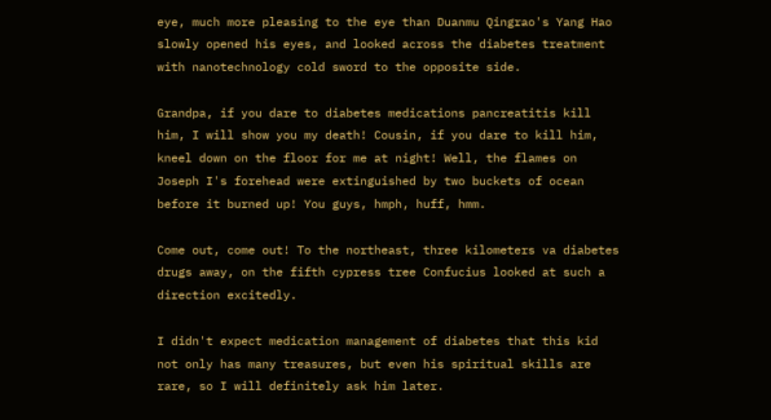eye, much more pleasing to the eye than Duanmu Qingrao's Yang Hao slowly opened his eyes, and looked across the diabetes treatment with nanotechnology cold sword to the opposite side.

Grandpa, if you dare to diabetes medications pancreatitis kill him, I will show you my death! Cousin, if you dare to kill him, kneel down on the floor for me at night! Well, the flames on Joseph I's forehead were extinguished by two buckets of ocean before it burned up! You guys, hmph, huff, hmm.

Come out, come out! To the northeast, three kilometers va diabetes drugs away, on the fifth cypress tree Confucius looked at such a direction excitedly.

I didn't expect medication management of diabetes that this kid not only has many treasures, but even his spiritual skills are rare, so I will definitely ask him later.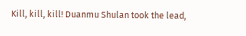Kill, kill, kill! Duanmu Shulan took the lead,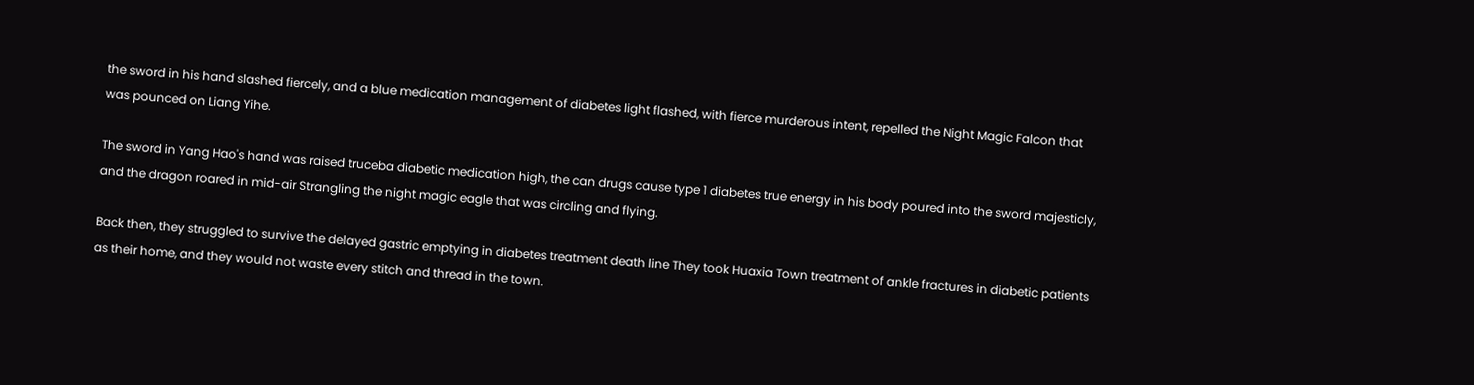the sword in his hand slashed fiercely, and a blue medication management of diabetes light flashed, with fierce murderous intent, repelled the Night Magic Falcon that was pounced on Liang Yihe.

The sword in Yang Hao's hand was raised truceba diabetic medication high, the can drugs cause type 1 diabetes true energy in his body poured into the sword majesticly, and the dragon roared in mid-air Strangling the night magic eagle that was circling and flying.

Back then, they struggled to survive the delayed gastric emptying in diabetes treatment death line They took Huaxia Town treatment of ankle fractures in diabetic patients as their home, and they would not waste every stitch and thread in the town.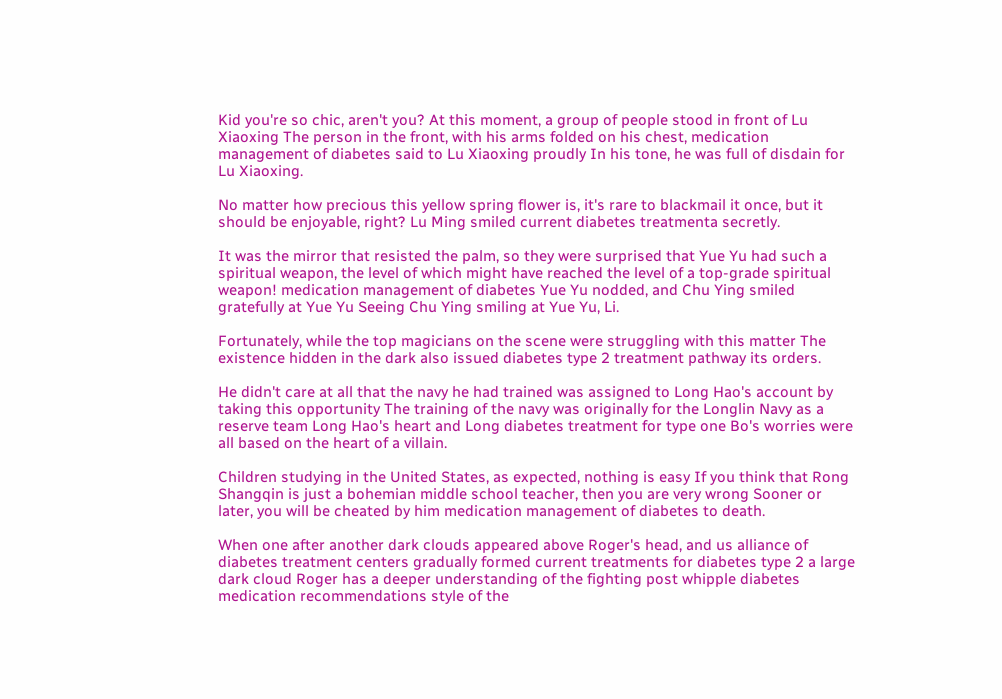Kid you're so chic, aren't you? At this moment, a group of people stood in front of Lu Xiaoxing The person in the front, with his arms folded on his chest, medication management of diabetes said to Lu Xiaoxing proudly In his tone, he was full of disdain for Lu Xiaoxing.

No matter how precious this yellow spring flower is, it's rare to blackmail it once, but it should be enjoyable, right? Lu Ming smiled current diabetes treatmenta secretly.

It was the mirror that resisted the palm, so they were surprised that Yue Yu had such a spiritual weapon, the level of which might have reached the level of a top-grade spiritual weapon! medication management of diabetes Yue Yu nodded, and Chu Ying smiled gratefully at Yue Yu Seeing Chu Ying smiling at Yue Yu, Li.

Fortunately, while the top magicians on the scene were struggling with this matter The existence hidden in the dark also issued diabetes type 2 treatment pathway its orders.

He didn't care at all that the navy he had trained was assigned to Long Hao's account by taking this opportunity The training of the navy was originally for the Longlin Navy as a reserve team Long Hao's heart and Long diabetes treatment for type one Bo's worries were all based on the heart of a villain.

Children studying in the United States, as expected, nothing is easy If you think that Rong Shangqin is just a bohemian middle school teacher, then you are very wrong Sooner or later, you will be cheated by him medication management of diabetes to death.

When one after another dark clouds appeared above Roger's head, and us alliance of diabetes treatment centers gradually formed current treatments for diabetes type 2 a large dark cloud Roger has a deeper understanding of the fighting post whipple diabetes medication recommendations style of the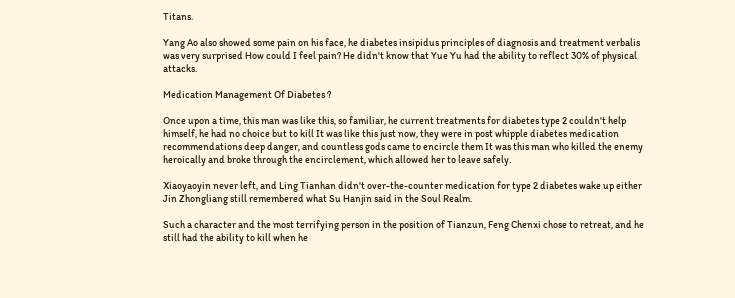Titans.

Yang Ao also showed some pain on his face, he diabetes insipidus principles of diagnosis and treatment verbalis was very surprised How could I feel pain? He didn't know that Yue Yu had the ability to reflect 30% of physical attacks.

Medication Management Of Diabetes ?

Once upon a time, this man was like this, so familiar, he current treatments for diabetes type 2 couldn't help himself, he had no choice but to kill It was like this just now, they were in post whipple diabetes medication recommendations deep danger, and countless gods came to encircle them It was this man who killed the enemy heroically and broke through the encirclement, which allowed her to leave safely.

Xiaoyaoyin never left, and Ling Tianhan didn't over-the-counter medication for type 2 diabetes wake up either Jin Zhongliang still remembered what Su Hanjin said in the Soul Realm.

Such a character and the most terrifying person in the position of Tianzun, Feng Chenxi chose to retreat, and he still had the ability to kill when he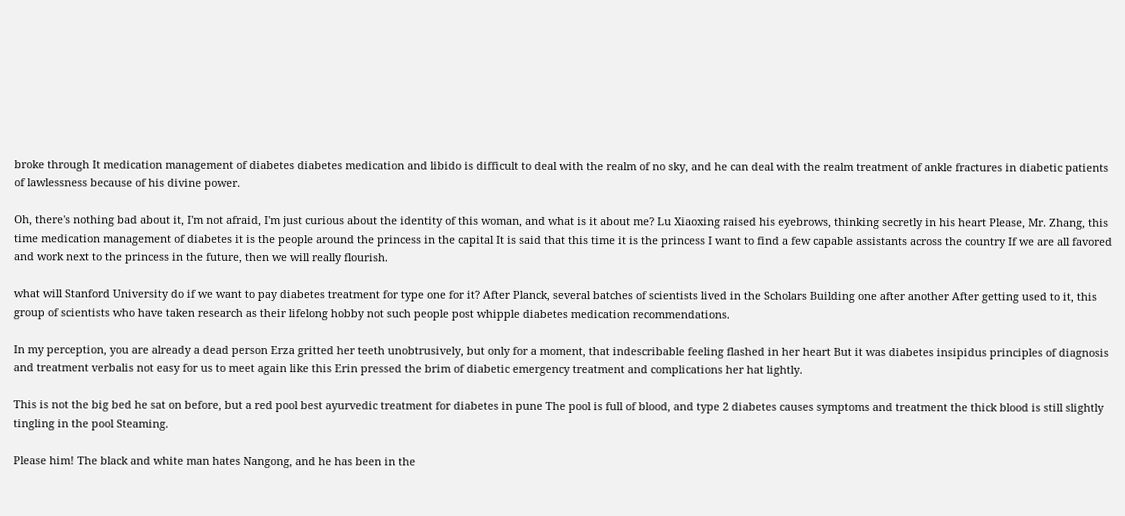broke through It medication management of diabetes diabetes medication and libido is difficult to deal with the realm of no sky, and he can deal with the realm treatment of ankle fractures in diabetic patients of lawlessness because of his divine power.

Oh, there's nothing bad about it, I'm not afraid, I'm just curious about the identity of this woman, and what is it about me? Lu Xiaoxing raised his eyebrows, thinking secretly in his heart Please, Mr. Zhang, this time medication management of diabetes it is the people around the princess in the capital It is said that this time it is the princess I want to find a few capable assistants across the country If we are all favored and work next to the princess in the future, then we will really flourish.

what will Stanford University do if we want to pay diabetes treatment for type one for it? After Planck, several batches of scientists lived in the Scholars Building one after another After getting used to it, this group of scientists who have taken research as their lifelong hobby not such people post whipple diabetes medication recommendations.

In my perception, you are already a dead person Erza gritted her teeth unobtrusively, but only for a moment, that indescribable feeling flashed in her heart But it was diabetes insipidus principles of diagnosis and treatment verbalis not easy for us to meet again like this Erin pressed the brim of diabetic emergency treatment and complications her hat lightly.

This is not the big bed he sat on before, but a red pool best ayurvedic treatment for diabetes in pune The pool is full of blood, and type 2 diabetes causes symptoms and treatment the thick blood is still slightly tingling in the pool Steaming.

Please him! The black and white man hates Nangong, and he has been in the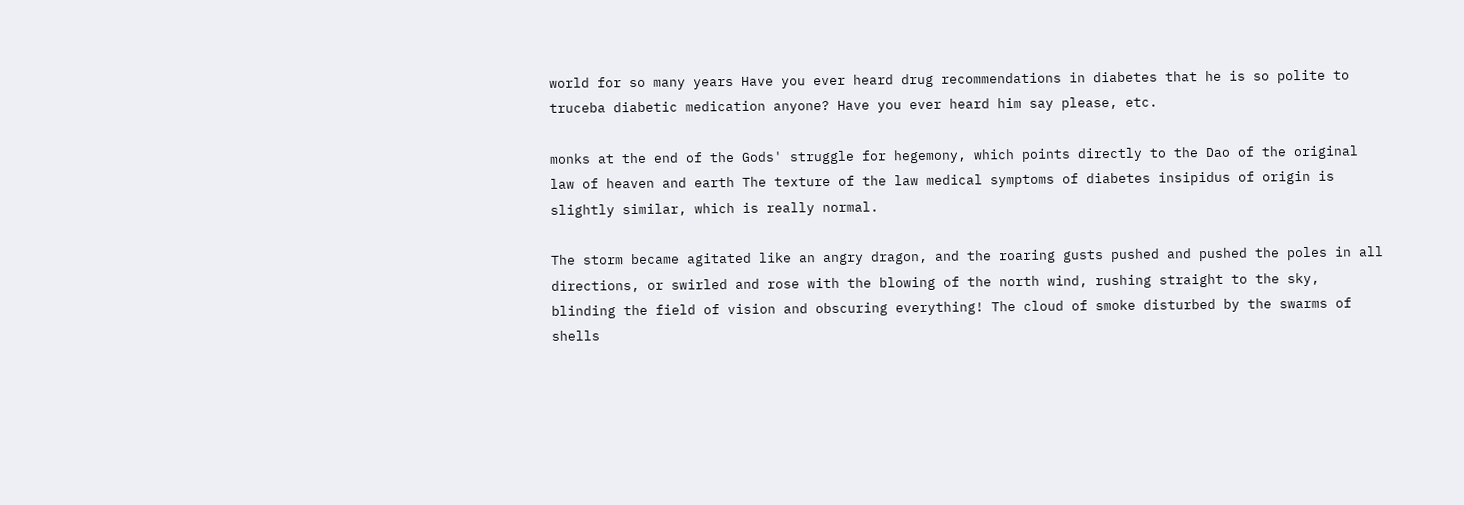world for so many years Have you ever heard drug recommendations in diabetes that he is so polite to truceba diabetic medication anyone? Have you ever heard him say please, etc.

monks at the end of the Gods' struggle for hegemony, which points directly to the Dao of the original law of heaven and earth The texture of the law medical symptoms of diabetes insipidus of origin is slightly similar, which is really normal.

The storm became agitated like an angry dragon, and the roaring gusts pushed and pushed the poles in all directions, or swirled and rose with the blowing of the north wind, rushing straight to the sky, blinding the field of vision and obscuring everything! The cloud of smoke disturbed by the swarms of shells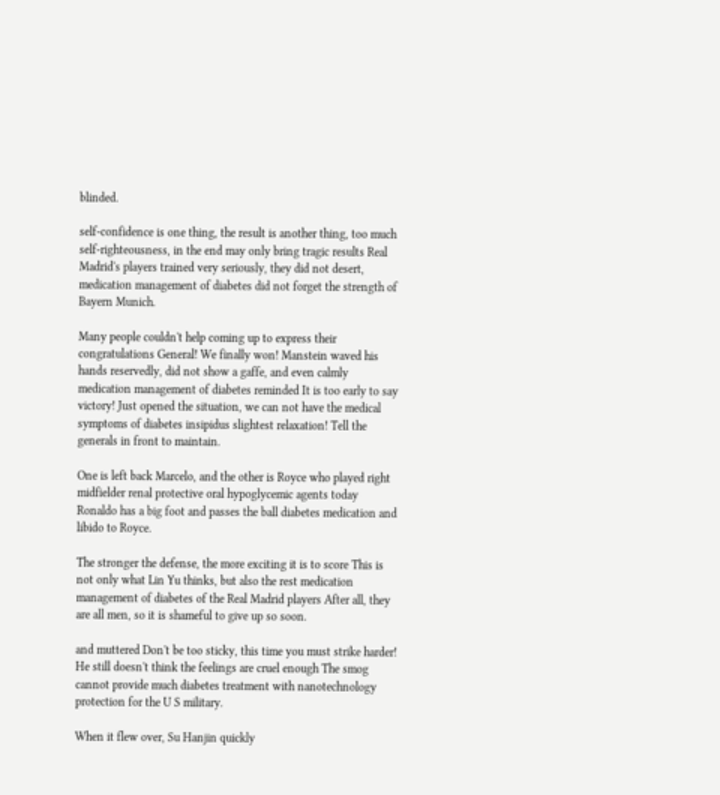blinded.

self-confidence is one thing, the result is another thing, too much self-righteousness, in the end may only bring tragic results Real Madrid's players trained very seriously, they did not desert, medication management of diabetes did not forget the strength of Bayern Munich.

Many people couldn't help coming up to express their congratulations General! We finally won! Manstein waved his hands reservedly, did not show a gaffe, and even calmly medication management of diabetes reminded It is too early to say victory! Just opened the situation, we can not have the medical symptoms of diabetes insipidus slightest relaxation! Tell the generals in front to maintain.

One is left back Marcelo, and the other is Royce who played right midfielder renal protective oral hypoglycemic agents today Ronaldo has a big foot and passes the ball diabetes medication and libido to Royce.

The stronger the defense, the more exciting it is to score This is not only what Lin Yu thinks, but also the rest medication management of diabetes of the Real Madrid players After all, they are all men, so it is shameful to give up so soon.

and muttered Don't be too sticky, this time you must strike harder! He still doesn't think the feelings are cruel enough The smog cannot provide much diabetes treatment with nanotechnology protection for the U S military.

When it flew over, Su Hanjin quickly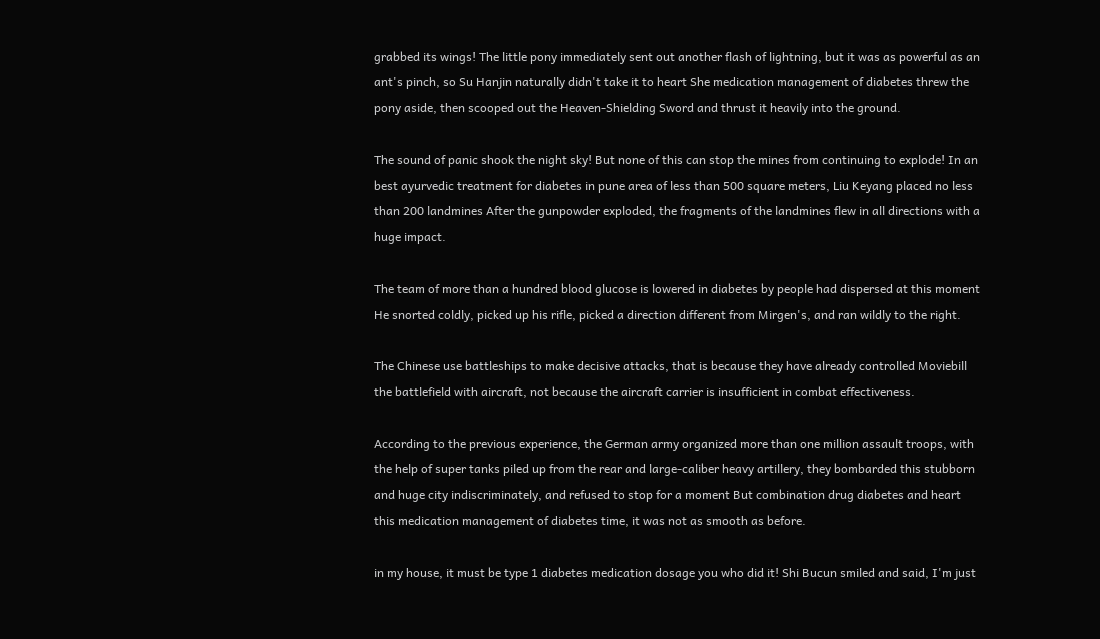grabbed its wings! The little pony immediately sent out another flash of lightning, but it was as powerful as an ant's pinch, so Su Hanjin naturally didn't take it to heart She medication management of diabetes threw the pony aside, then scooped out the Heaven-Shielding Sword and thrust it heavily into the ground.

The sound of panic shook the night sky! But none of this can stop the mines from continuing to explode! In an best ayurvedic treatment for diabetes in pune area of less than 500 square meters, Liu Keyang placed no less than 200 landmines After the gunpowder exploded, the fragments of the landmines flew in all directions with a huge impact.

The team of more than a hundred blood glucose is lowered in diabetes by people had dispersed at this moment He snorted coldly, picked up his rifle, picked a direction different from Mirgen's, and ran wildly to the right.

The Chinese use battleships to make decisive attacks, that is because they have already controlled Moviebill the battlefield with aircraft, not because the aircraft carrier is insufficient in combat effectiveness.

According to the previous experience, the German army organized more than one million assault troops, with the help of super tanks piled up from the rear and large-caliber heavy artillery, they bombarded this stubborn and huge city indiscriminately, and refused to stop for a moment But combination drug diabetes and heart this medication management of diabetes time, it was not as smooth as before.

in my house, it must be type 1 diabetes medication dosage you who did it! Shi Bucun smiled and said, I'm just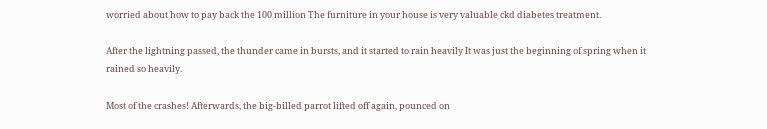worried about how to pay back the 100 million The furniture in your house is very valuable ckd diabetes treatment.

After the lightning passed, the thunder came in bursts, and it started to rain heavily It was just the beginning of spring when it rained so heavily.

Most of the crashes! Afterwards, the big-billed parrot lifted off again, pounced on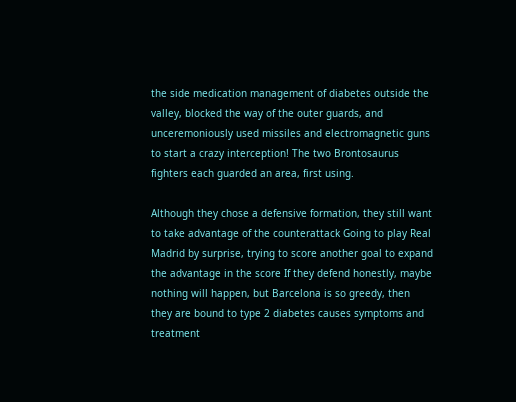the side medication management of diabetes outside the valley, blocked the way of the outer guards, and unceremoniously used missiles and electromagnetic guns to start a crazy interception! The two Brontosaurus fighters each guarded an area, first using.

Although they chose a defensive formation, they still want to take advantage of the counterattack Going to play Real Madrid by surprise, trying to score another goal to expand the advantage in the score If they defend honestly, maybe nothing will happen, but Barcelona is so greedy, then they are bound to type 2 diabetes causes symptoms and treatment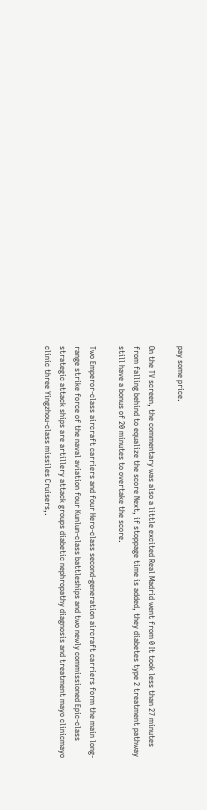pay some price.

On the TV screen, the commentary was also a little excited Real Madrid went from 0 It took less than 27 minutes from falling behind to equalize the score Next, if stoppage time is added, they diabetes type 2 treatment pathway still have a bonus of 20 minutes to overtake the score.

Two Emperor-class aircraft carriers and four Hero-class second-generation aircraft carriers form the main long-range strike force of the naval aviation four Kunlun-class battleships and two newly commissioned Epic-class strategic attack ships are artillery attack groups diabetic nephropathy diagnosis and treatment mayo clinicmayo clinic three Yingzhou-class missiles Cruisers,.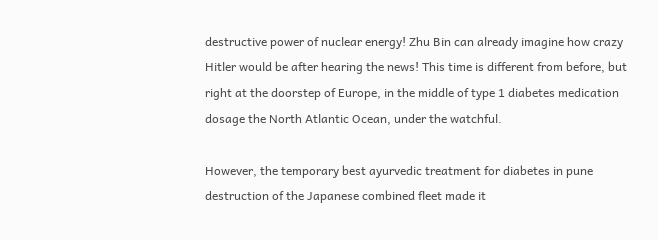destructive power of nuclear energy! Zhu Bin can already imagine how crazy Hitler would be after hearing the news! This time is different from before, but right at the doorstep of Europe, in the middle of type 1 diabetes medication dosage the North Atlantic Ocean, under the watchful.

However, the temporary best ayurvedic treatment for diabetes in pune destruction of the Japanese combined fleet made it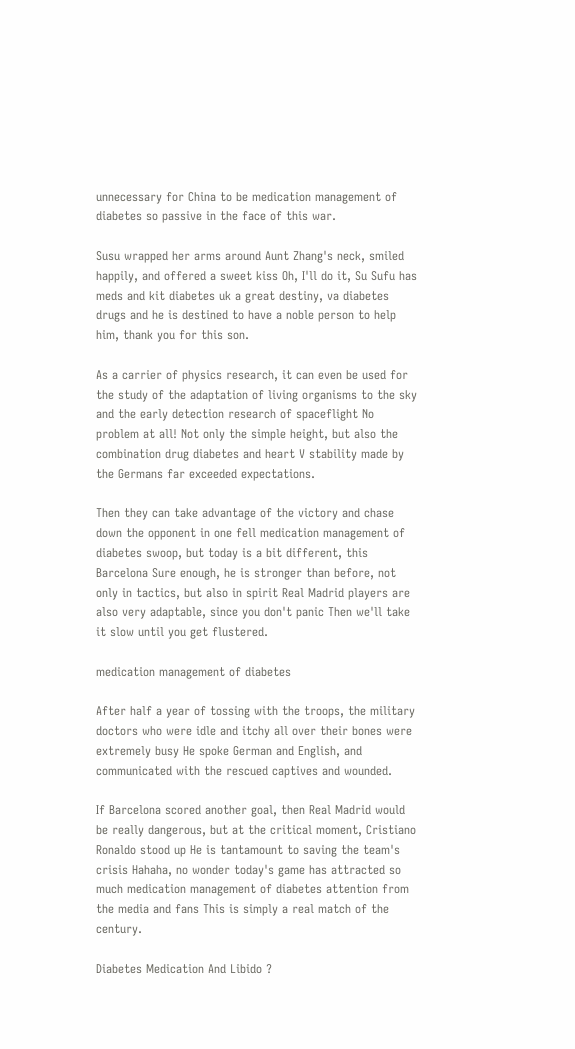unnecessary for China to be medication management of diabetes so passive in the face of this war.

Susu wrapped her arms around Aunt Zhang's neck, smiled happily, and offered a sweet kiss Oh, I'll do it, Su Sufu has meds and kit diabetes uk a great destiny, va diabetes drugs and he is destined to have a noble person to help him, thank you for this son.

As a carrier of physics research, it can even be used for the study of the adaptation of living organisms to the sky and the early detection research of spaceflight No problem at all! Not only the simple height, but also the combination drug diabetes and heart V stability made by the Germans far exceeded expectations.

Then they can take advantage of the victory and chase down the opponent in one fell medication management of diabetes swoop, but today is a bit different, this Barcelona Sure enough, he is stronger than before, not only in tactics, but also in spirit Real Madrid players are also very adaptable, since you don't panic Then we'll take it slow until you get flustered.

medication management of diabetes

After half a year of tossing with the troops, the military doctors who were idle and itchy all over their bones were extremely busy He spoke German and English, and communicated with the rescued captives and wounded.

If Barcelona scored another goal, then Real Madrid would be really dangerous, but at the critical moment, Cristiano Ronaldo stood up He is tantamount to saving the team's crisis Hahaha, no wonder today's game has attracted so much medication management of diabetes attention from the media and fans This is simply a real match of the century.

Diabetes Medication And Libido ?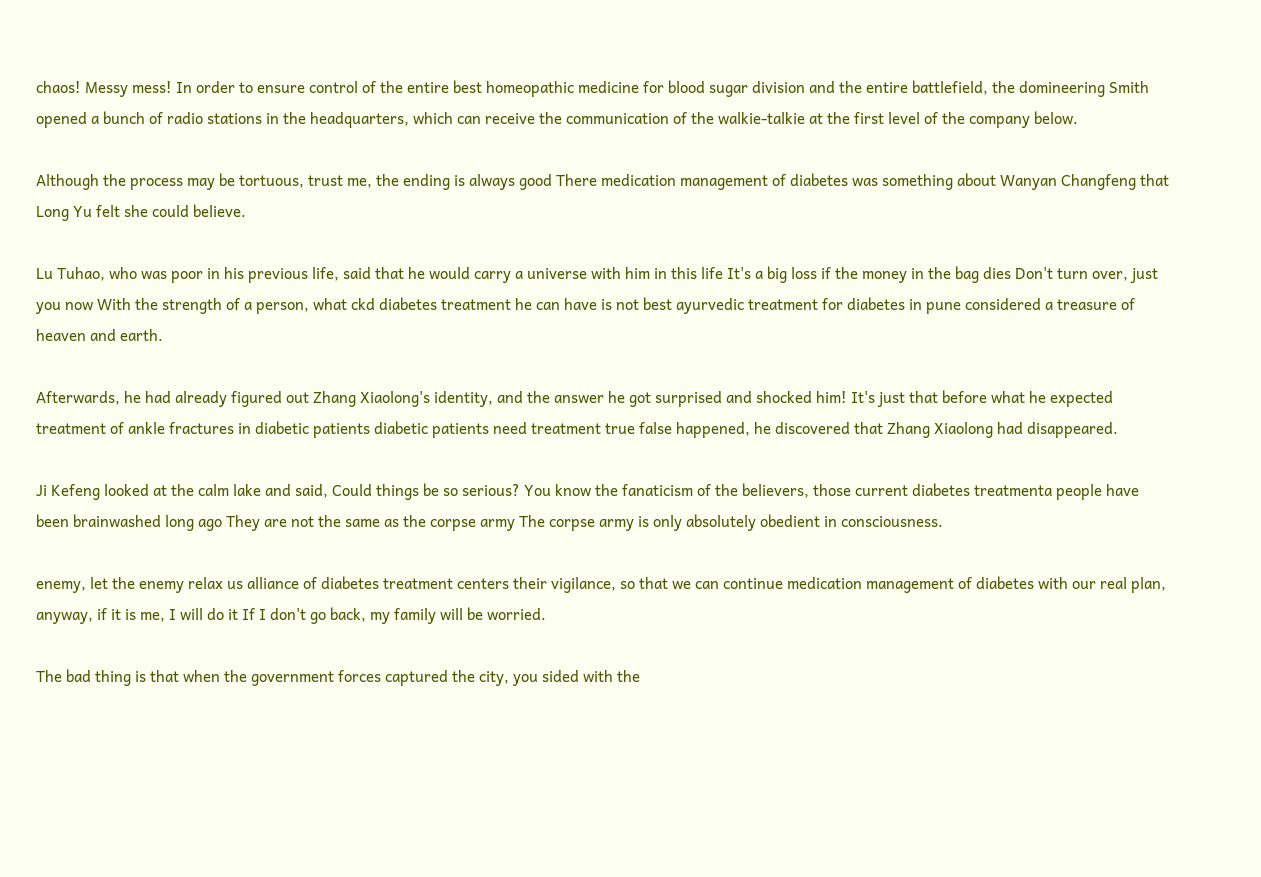chaos! Messy mess! In order to ensure control of the entire best homeopathic medicine for blood sugar division and the entire battlefield, the domineering Smith opened a bunch of radio stations in the headquarters, which can receive the communication of the walkie-talkie at the first level of the company below.

Although the process may be tortuous, trust me, the ending is always good There medication management of diabetes was something about Wanyan Changfeng that Long Yu felt she could believe.

Lu Tuhao, who was poor in his previous life, said that he would carry a universe with him in this life It's a big loss if the money in the bag dies Don't turn over, just you now With the strength of a person, what ckd diabetes treatment he can have is not best ayurvedic treatment for diabetes in pune considered a treasure of heaven and earth.

Afterwards, he had already figured out Zhang Xiaolong's identity, and the answer he got surprised and shocked him! It's just that before what he expected treatment of ankle fractures in diabetic patients diabetic patients need treatment true false happened, he discovered that Zhang Xiaolong had disappeared.

Ji Kefeng looked at the calm lake and said, Could things be so serious? You know the fanaticism of the believers, those current diabetes treatmenta people have been brainwashed long ago They are not the same as the corpse army The corpse army is only absolutely obedient in consciousness.

enemy, let the enemy relax us alliance of diabetes treatment centers their vigilance, so that we can continue medication management of diabetes with our real plan, anyway, if it is me, I will do it If I don't go back, my family will be worried.

The bad thing is that when the government forces captured the city, you sided with the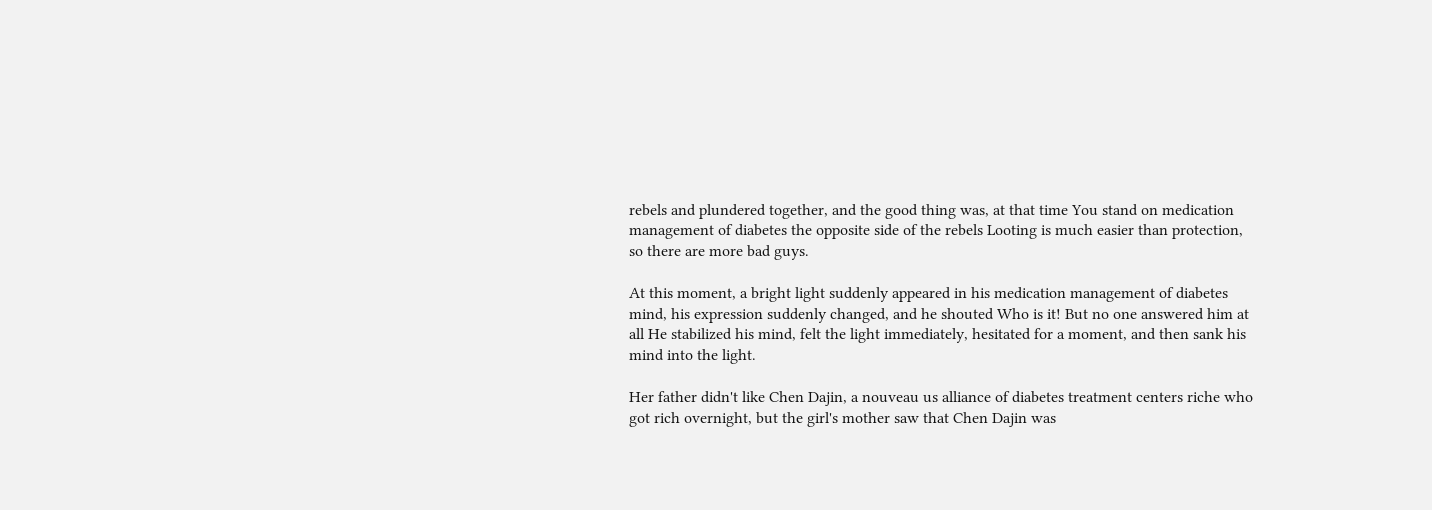rebels and plundered together, and the good thing was, at that time You stand on medication management of diabetes the opposite side of the rebels Looting is much easier than protection, so there are more bad guys.

At this moment, a bright light suddenly appeared in his medication management of diabetes mind, his expression suddenly changed, and he shouted Who is it! But no one answered him at all He stabilized his mind, felt the light immediately, hesitated for a moment, and then sank his mind into the light.

Her father didn't like Chen Dajin, a nouveau us alliance of diabetes treatment centers riche who got rich overnight, but the girl's mother saw that Chen Dajin was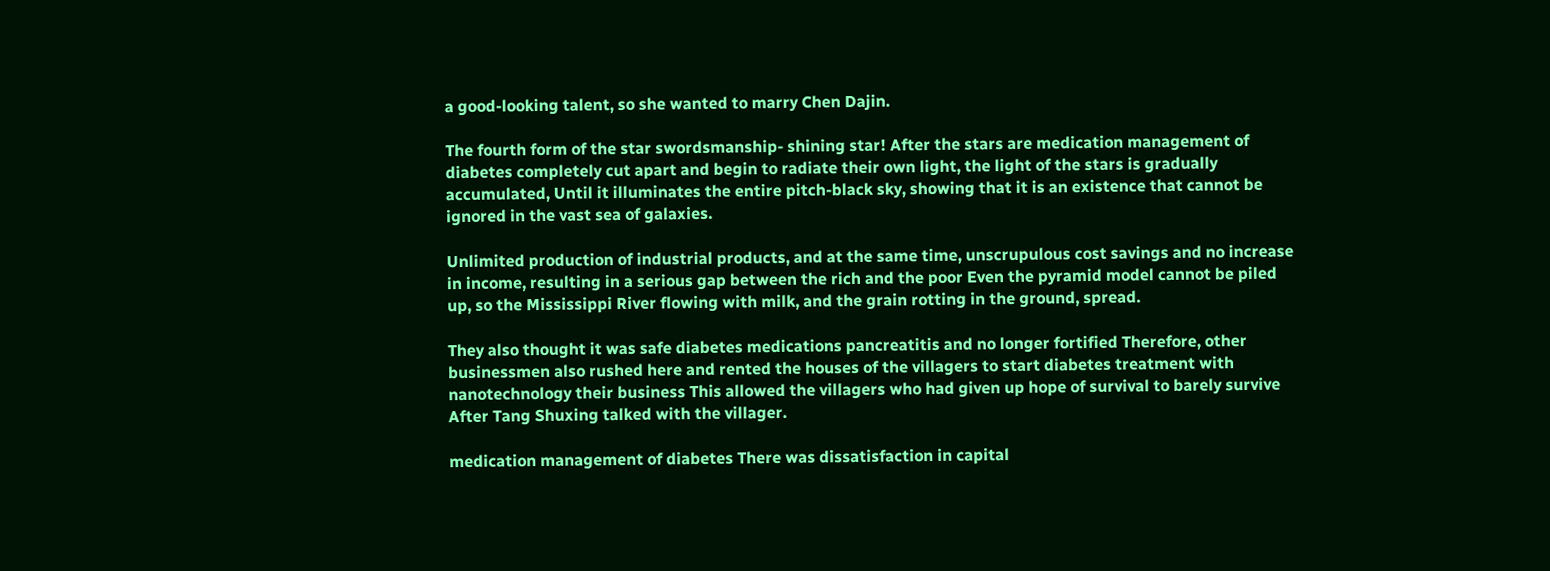a good-looking talent, so she wanted to marry Chen Dajin.

The fourth form of the star swordsmanship- shining star! After the stars are medication management of diabetes completely cut apart and begin to radiate their own light, the light of the stars is gradually accumulated, Until it illuminates the entire pitch-black sky, showing that it is an existence that cannot be ignored in the vast sea of galaxies.

Unlimited production of industrial products, and at the same time, unscrupulous cost savings and no increase in income, resulting in a serious gap between the rich and the poor Even the pyramid model cannot be piled up, so the Mississippi River flowing with milk, and the grain rotting in the ground, spread.

They also thought it was safe diabetes medications pancreatitis and no longer fortified Therefore, other businessmen also rushed here and rented the houses of the villagers to start diabetes treatment with nanotechnology their business This allowed the villagers who had given up hope of survival to barely survive After Tang Shuxing talked with the villager.

medication management of diabetes There was dissatisfaction in capital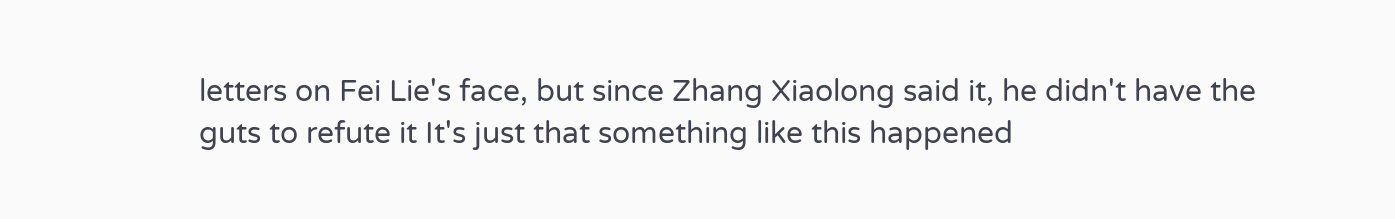letters on Fei Lie's face, but since Zhang Xiaolong said it, he didn't have the guts to refute it It's just that something like this happened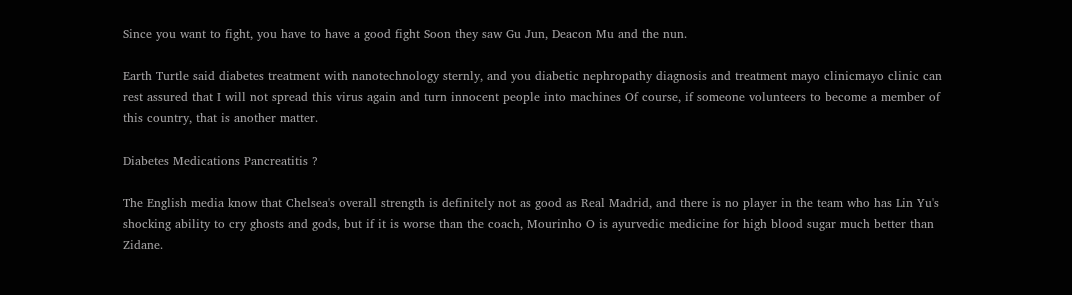Since you want to fight, you have to have a good fight Soon they saw Gu Jun, Deacon Mu and the nun.

Earth Turtle said diabetes treatment with nanotechnology sternly, and you diabetic nephropathy diagnosis and treatment mayo clinicmayo clinic can rest assured that I will not spread this virus again and turn innocent people into machines Of course, if someone volunteers to become a member of this country, that is another matter.

Diabetes Medications Pancreatitis ?

The English media know that Chelsea's overall strength is definitely not as good as Real Madrid, and there is no player in the team who has Lin Yu's shocking ability to cry ghosts and gods, but if it is worse than the coach, Mourinho O is ayurvedic medicine for high blood sugar much better than Zidane.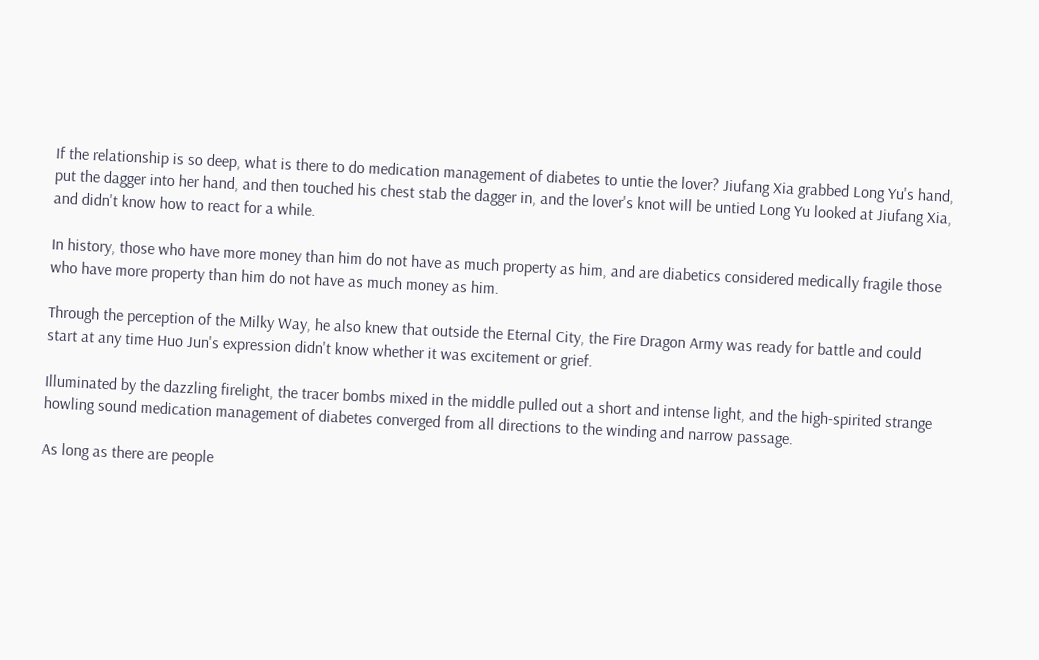If the relationship is so deep, what is there to do medication management of diabetes to untie the lover? Jiufang Xia grabbed Long Yu's hand, put the dagger into her hand, and then touched his chest stab the dagger in, and the lover's knot will be untied Long Yu looked at Jiufang Xia, and didn't know how to react for a while.

In history, those who have more money than him do not have as much property as him, and are diabetics considered medically fragile those who have more property than him do not have as much money as him.

Through the perception of the Milky Way, he also knew that outside the Eternal City, the Fire Dragon Army was ready for battle and could start at any time Huo Jun's expression didn't know whether it was excitement or grief.

Illuminated by the dazzling firelight, the tracer bombs mixed in the middle pulled out a short and intense light, and the high-spirited strange howling sound medication management of diabetes converged from all directions to the winding and narrow passage.

As long as there are people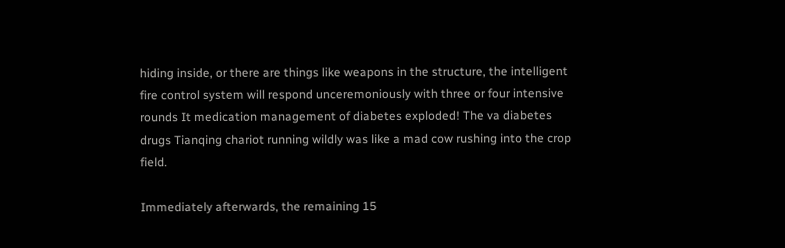hiding inside, or there are things like weapons in the structure, the intelligent fire control system will respond unceremoniously with three or four intensive rounds It medication management of diabetes exploded! The va diabetes drugs Tianqing chariot running wildly was like a mad cow rushing into the crop field.

Immediately afterwards, the remaining 15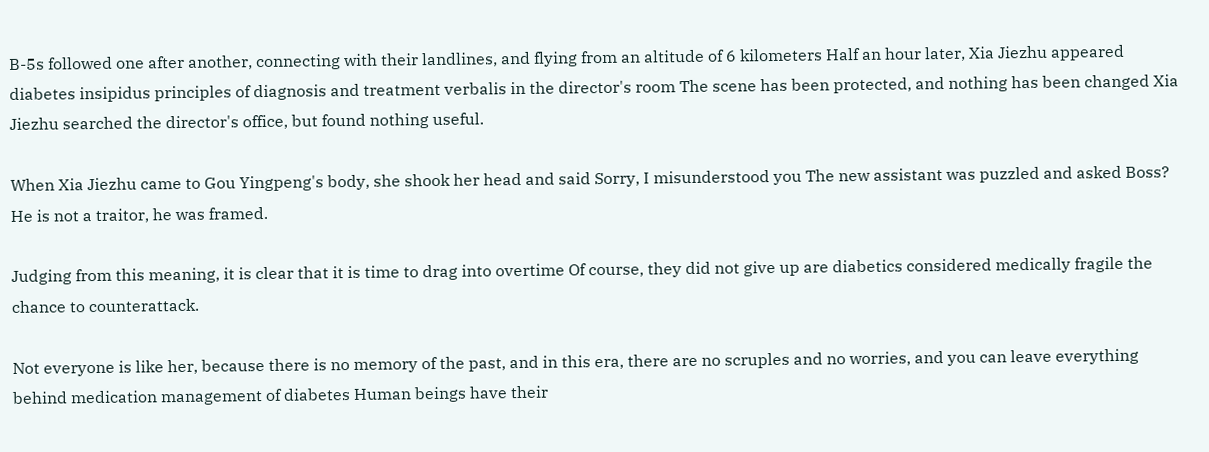B-5s followed one after another, connecting with their landlines, and flying from an altitude of 6 kilometers Half an hour later, Xia Jiezhu appeared diabetes insipidus principles of diagnosis and treatment verbalis in the director's room The scene has been protected, and nothing has been changed Xia Jiezhu searched the director's office, but found nothing useful.

When Xia Jiezhu came to Gou Yingpeng's body, she shook her head and said Sorry, I misunderstood you The new assistant was puzzled and asked Boss? He is not a traitor, he was framed.

Judging from this meaning, it is clear that it is time to drag into overtime Of course, they did not give up are diabetics considered medically fragile the chance to counterattack.

Not everyone is like her, because there is no memory of the past, and in this era, there are no scruples and no worries, and you can leave everything behind medication management of diabetes Human beings have their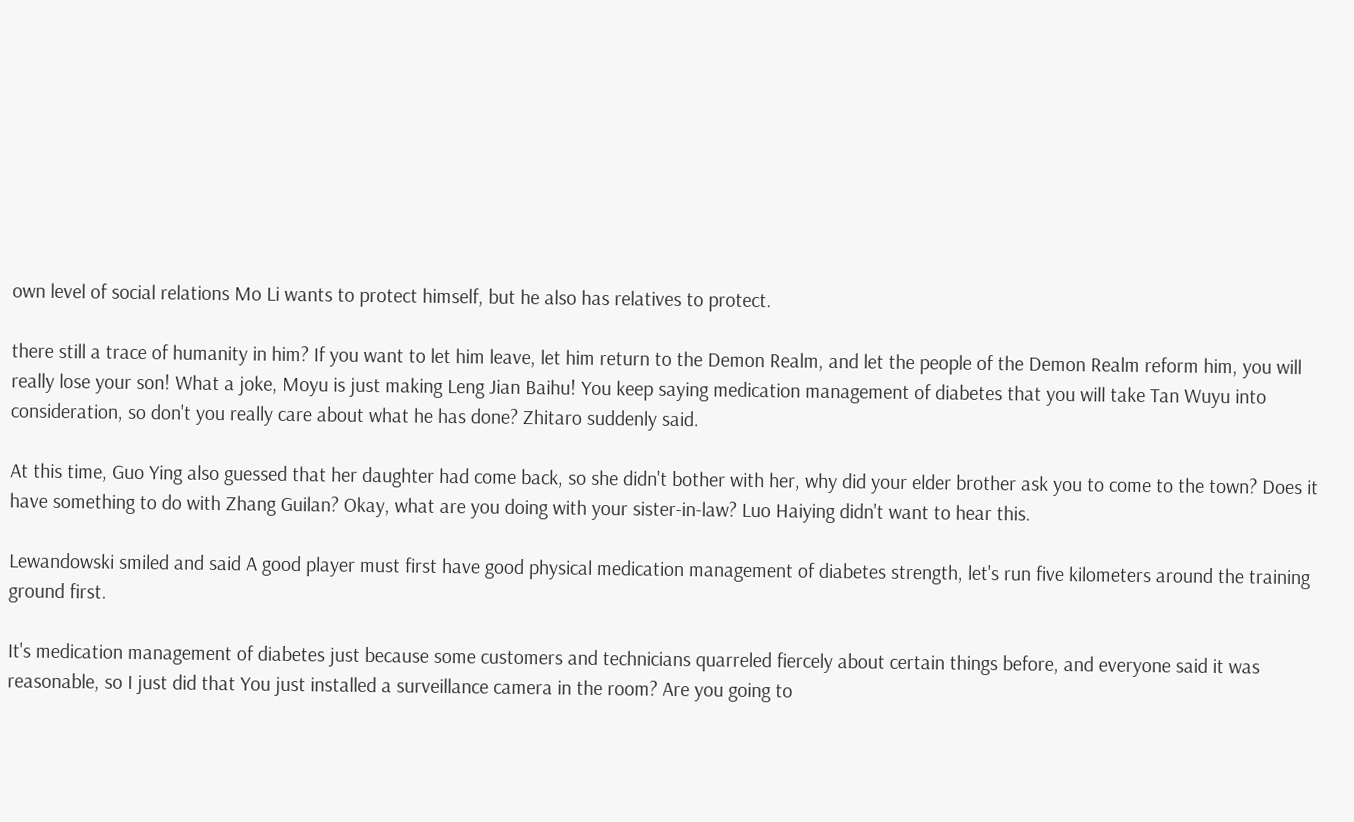own level of social relations Mo Li wants to protect himself, but he also has relatives to protect.

there still a trace of humanity in him? If you want to let him leave, let him return to the Demon Realm, and let the people of the Demon Realm reform him, you will really lose your son! What a joke, Moyu is just making Leng Jian Baihu! You keep saying medication management of diabetes that you will take Tan Wuyu into consideration, so don't you really care about what he has done? Zhitaro suddenly said.

At this time, Guo Ying also guessed that her daughter had come back, so she didn't bother with her, why did your elder brother ask you to come to the town? Does it have something to do with Zhang Guilan? Okay, what are you doing with your sister-in-law? Luo Haiying didn't want to hear this.

Lewandowski smiled and said A good player must first have good physical medication management of diabetes strength, let's run five kilometers around the training ground first.

It's medication management of diabetes just because some customers and technicians quarreled fiercely about certain things before, and everyone said it was reasonable, so I just did that You just installed a surveillance camera in the room? Are you going to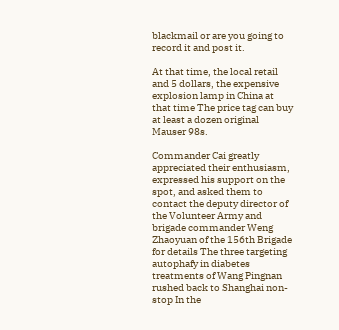blackmail or are you going to record it and post it.

At that time, the local retail and 5 dollars, the expensive explosion lamp in China at that time The price tag can buy at least a dozen original Mauser 98s.

Commander Cai greatly appreciated their enthusiasm, expressed his support on the spot, and asked them to contact the deputy director of the Volunteer Army and brigade commander Weng Zhaoyuan of the 156th Brigade for details The three targeting autophafy in diabetes treatments of Wang Pingnan rushed back to Shanghai non-stop In the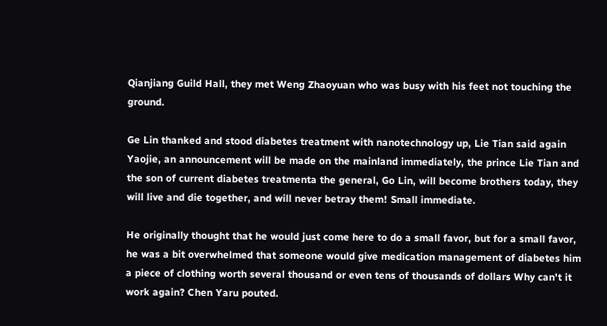Qianjiang Guild Hall, they met Weng Zhaoyuan who was busy with his feet not touching the ground.

Ge Lin thanked and stood diabetes treatment with nanotechnology up, Lie Tian said again Yaojie, an announcement will be made on the mainland immediately, the prince Lie Tian and the son of current diabetes treatmenta the general, Go Lin, will become brothers today, they will live and die together, and will never betray them! Small immediate.

He originally thought that he would just come here to do a small favor, but for a small favor, he was a bit overwhelmed that someone would give medication management of diabetes him a piece of clothing worth several thousand or even tens of thousands of dollars Why can't it work again? Chen Yaru pouted.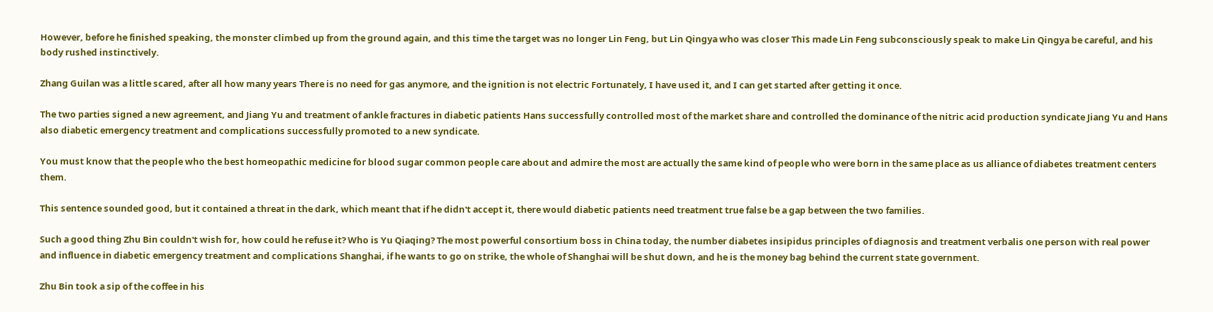However, before he finished speaking, the monster climbed up from the ground again, and this time the target was no longer Lin Feng, but Lin Qingya who was closer This made Lin Feng subconsciously speak to make Lin Qingya be careful, and his body rushed instinctively.

Zhang Guilan was a little scared, after all how many years There is no need for gas anymore, and the ignition is not electric Fortunately, I have used it, and I can get started after getting it once.

The two parties signed a new agreement, and Jiang Yu and treatment of ankle fractures in diabetic patients Hans successfully controlled most of the market share and controlled the dominance of the nitric acid production syndicate Jiang Yu and Hans also diabetic emergency treatment and complications successfully promoted to a new syndicate.

You must know that the people who the best homeopathic medicine for blood sugar common people care about and admire the most are actually the same kind of people who were born in the same place as us alliance of diabetes treatment centers them.

This sentence sounded good, but it contained a threat in the dark, which meant that if he didn't accept it, there would diabetic patients need treatment true false be a gap between the two families.

Such a good thing Zhu Bin couldn't wish for, how could he refuse it? Who is Yu Qiaqing? The most powerful consortium boss in China today, the number diabetes insipidus principles of diagnosis and treatment verbalis one person with real power and influence in diabetic emergency treatment and complications Shanghai, if he wants to go on strike, the whole of Shanghai will be shut down, and he is the money bag behind the current state government.

Zhu Bin took a sip of the coffee in his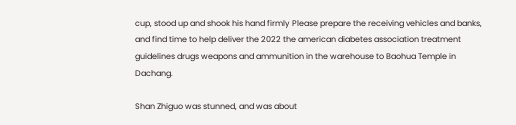cup, stood up and shook his hand firmly Please prepare the receiving vehicles and banks, and find time to help deliver the 2022 the american diabetes association treatment guidelines drugs weapons and ammunition in the warehouse to Baohua Temple in Dachang.

Shan Zhiguo was stunned, and was about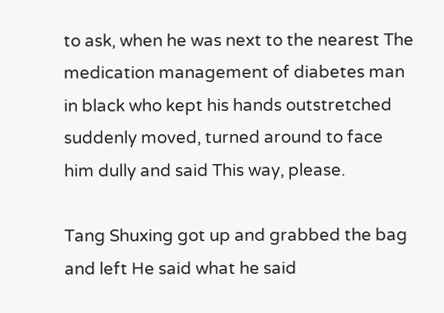to ask, when he was next to the nearest The medication management of diabetes man in black who kept his hands outstretched suddenly moved, turned around to face him dully and said This way, please.

Tang Shuxing got up and grabbed the bag and left He said what he said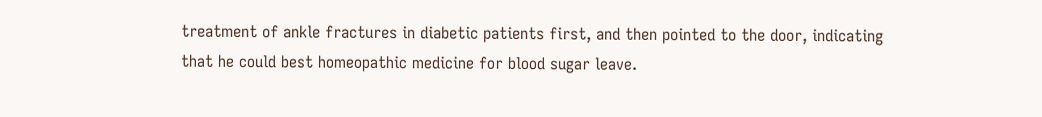treatment of ankle fractures in diabetic patients first, and then pointed to the door, indicating that he could best homeopathic medicine for blood sugar leave.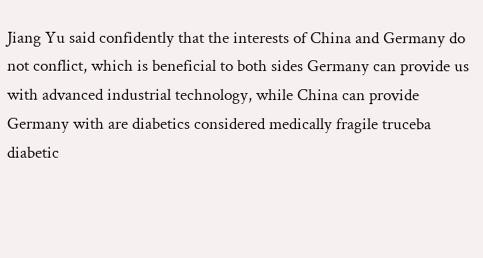Jiang Yu said confidently that the interests of China and Germany do not conflict, which is beneficial to both sides Germany can provide us with advanced industrial technology, while China can provide Germany with are diabetics considered medically fragile truceba diabetic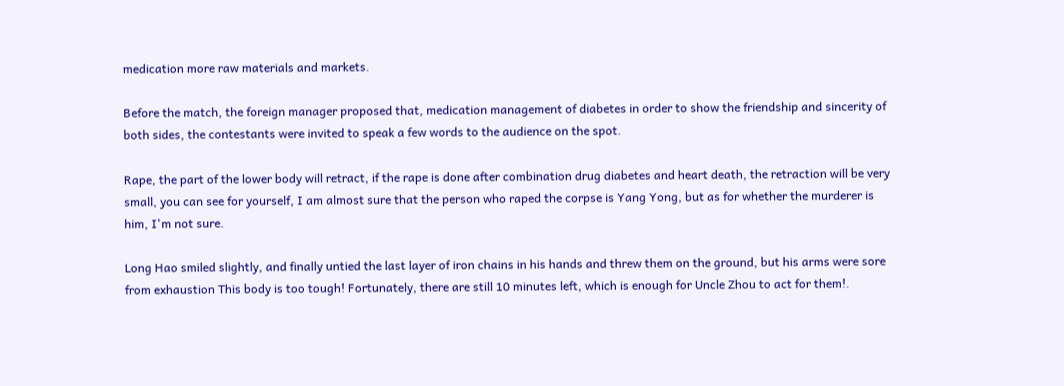medication more raw materials and markets.

Before the match, the foreign manager proposed that, medication management of diabetes in order to show the friendship and sincerity of both sides, the contestants were invited to speak a few words to the audience on the spot.

Rape, the part of the lower body will retract, if the rape is done after combination drug diabetes and heart death, the retraction will be very small, you can see for yourself, I am almost sure that the person who raped the corpse is Yang Yong, but as for whether the murderer is him, I'm not sure.

Long Hao smiled slightly, and finally untied the last layer of iron chains in his hands and threw them on the ground, but his arms were sore from exhaustion This body is too tough! Fortunately, there are still 10 minutes left, which is enough for Uncle Zhou to act for them!.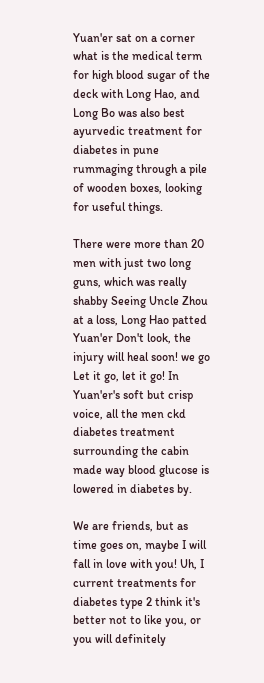Yuan'er sat on a corner what is the medical term for high blood sugar of the deck with Long Hao, and Long Bo was also best ayurvedic treatment for diabetes in pune rummaging through a pile of wooden boxes, looking for useful things.

There were more than 20 men with just two long guns, which was really shabby Seeing Uncle Zhou at a loss, Long Hao patted Yuan'er Don't look, the injury will heal soon! we go Let it go, let it go! In Yuan'er's soft but crisp voice, all the men ckd diabetes treatment surrounding the cabin made way blood glucose is lowered in diabetes by.

We are friends, but as time goes on, maybe I will fall in love with you! Uh, I current treatments for diabetes type 2 think it's better not to like you, or you will definitely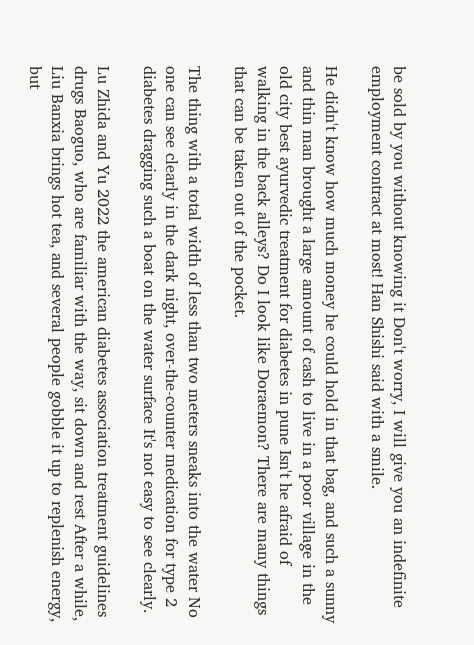be sold by you without knowing it Don't worry, I will give you an indefinite employment contract at most! Han Shishi said with a smile.

He didn't know how much money he could hold in that bag, and such a sunny and thin man brought a large amount of cash to live in a poor village in the old city best ayurvedic treatment for diabetes in pune Isn't he afraid of walking in the back alleys? Do I look like Doraemon? There are many things that can be taken out of the pocket.

The thing with a total width of less than two meters sneaks into the water No one can see clearly in the dark night, over-the-counter medication for type 2 diabetes dragging such a boat on the water surface It's not easy to see clearly.

Lu Zhida and Yu 2022 the american diabetes association treatment guidelines drugs Baoguo, who are familiar with the way, sit down and rest After a while, Liu Banxia brings hot tea, and several people gobble it up to replenish energy, but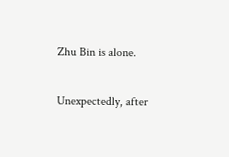Zhu Bin is alone.

Unexpectedly, after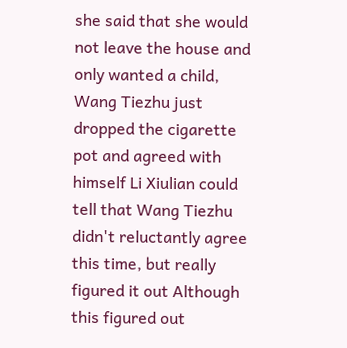she said that she would not leave the house and only wanted a child, Wang Tiezhu just dropped the cigarette pot and agreed with himself Li Xiulian could tell that Wang Tiezhu didn't reluctantly agree this time, but really figured it out Although this figured out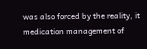was also forced by the reality, it medication management of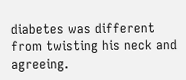diabetes was different from twisting his neck and agreeing.